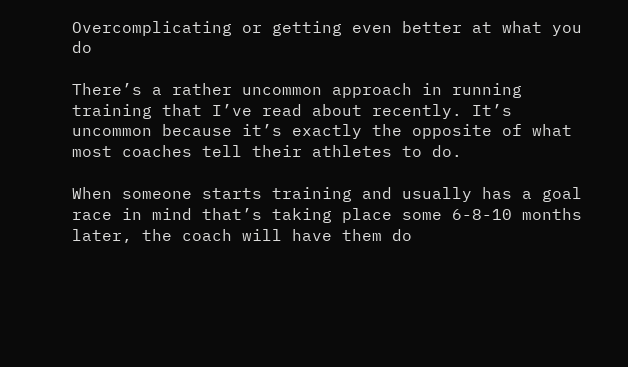Overcomplicating or getting even better at what you do

There’s a rather uncommon approach in running training that I’ve read about recently. It’s uncommon because it’s exactly the opposite of what most coaches tell their athletes to do.

When someone starts training and usually has a goal race in mind that’s taking place some 6-8-10 months later, the coach will have them do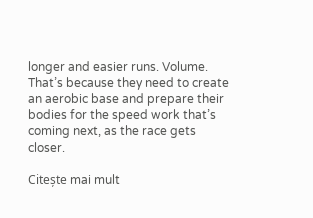longer and easier runs. Volume. That’s because they need to create an aerobic base and prepare their bodies for the speed work that’s coming next, as the race gets closer.

Citește mai mult